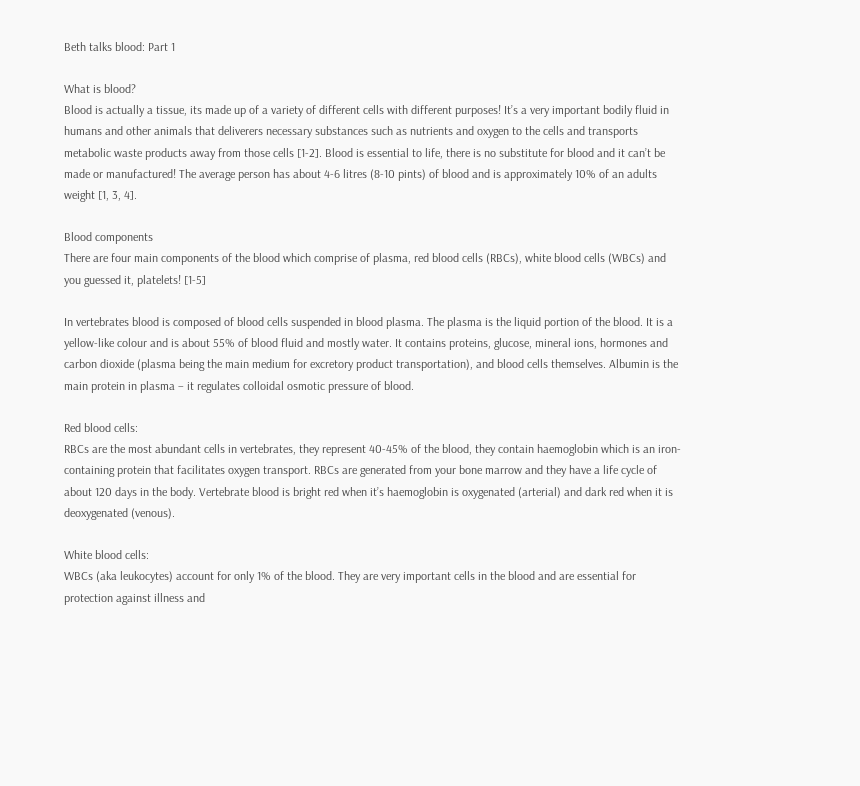Beth talks blood: Part 1

What is blood?
Blood is actually a tissue, its made up of a variety of different cells with different purposes! It’s a very important bodily fluid in humans and other animals that deliverers necessary substances such as nutrients and oxygen to the cells and transports metabolic waste products away from those cells [1-2]. Blood is essential to life, there is no substitute for blood and it can’t be made or manufactured! The average person has about 4-6 litres (8-10 pints) of blood and is approximately 10% of an adults weight [1, 3, 4].

Blood components
There are four main components of the blood which comprise of plasma, red blood cells (RBCs), white blood cells (WBCs) and you guessed it, platelets! [1-5]

In vertebrates blood is composed of blood cells suspended in blood plasma. The plasma is the liquid portion of the blood. It is a yellow-like colour and is about 55% of blood fluid and mostly water. It contains proteins, glucose, mineral ions, hormones and carbon dioxide (plasma being the main medium for excretory product transportation), and blood cells themselves. Albumin is the main protein in plasma – it regulates colloidal osmotic pressure of blood.

Red blood cells:
RBCs are the most abundant cells in vertebrates, they represent 40-45% of the blood, they contain haemoglobin which is an iron-containing protein that facilitates oxygen transport. RBCs are generated from your bone marrow and they have a life cycle of about 120 days in the body. Vertebrate blood is bright red when it’s haemoglobin is oxygenated (arterial) and dark red when it is deoxygenated (venous).

White blood cells:
WBCs (aka leukocytes) account for only 1% of the blood. They are very important cells in the blood and are essential for protection against illness and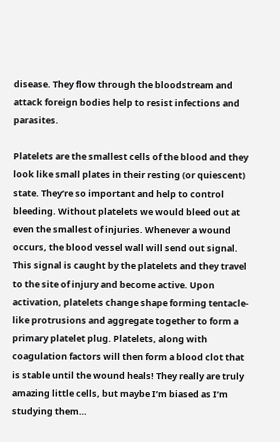disease. They flow through the bloodstream and attack foreign bodies help to resist infections and parasites.

Platelets are the smallest cells of the blood and they look like small plates in their resting (or quiescent) state. They’re so important and help to control bleeding. Without platelets we would bleed out at even the smallest of injuries. Whenever a wound occurs, the blood vessel wall will send out signal. This signal is caught by the platelets and they travel to the site of injury and become active. Upon activation, platelets change shape forming tentacle-like protrusions and aggregate together to form a primary platelet plug. Platelets, along with coagulation factors will then form a blood clot that is stable until the wound heals! They really are truly amazing little cells, but maybe I’m biased as I’m studying them…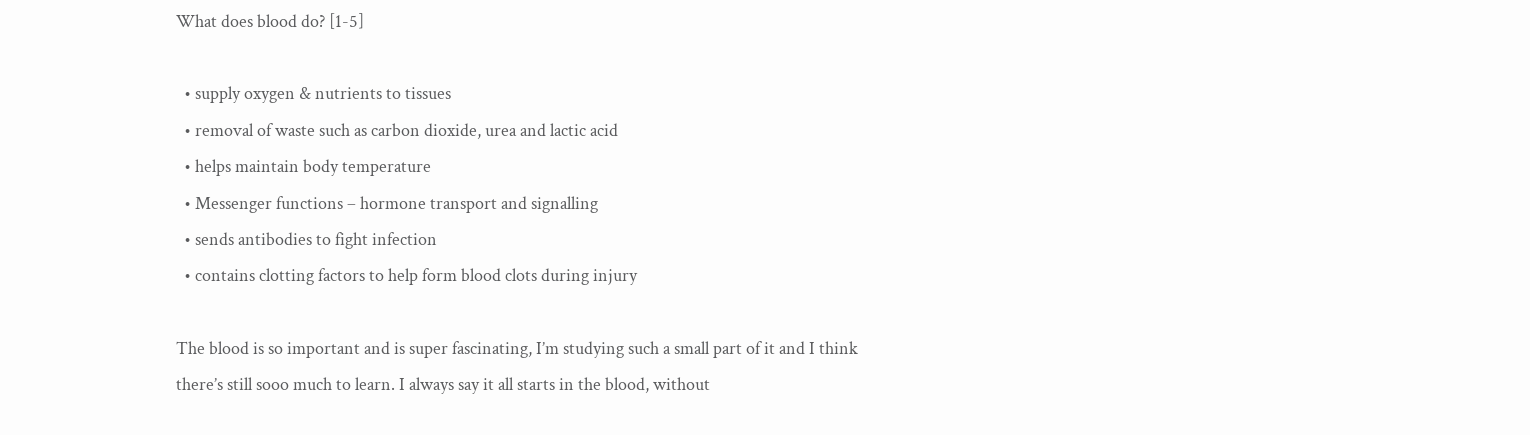What does blood do? [1-5]

  • supply oxygen & nutrients to tissues
  • removal of waste such as carbon dioxide, urea and lactic acid
  • helps maintain body temperature
  • Messenger functions – hormone transport and signalling
  • sends antibodies to fight infection
  • contains clotting factors to help form blood clots during injury

The blood is so important and is super fascinating, I’m studying such a small part of it and I think there’s still sooo much to learn. I always say it all starts in the blood, without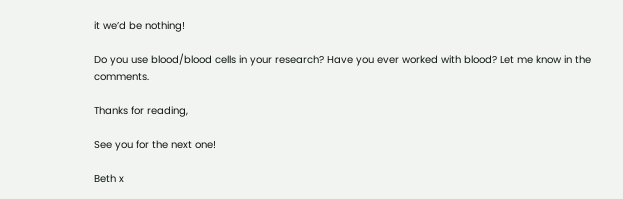it we’d be nothing!

Do you use blood/blood cells in your research? Have you ever worked with blood? Let me know in the comments.

Thanks for reading,

See you for the next one!

Beth x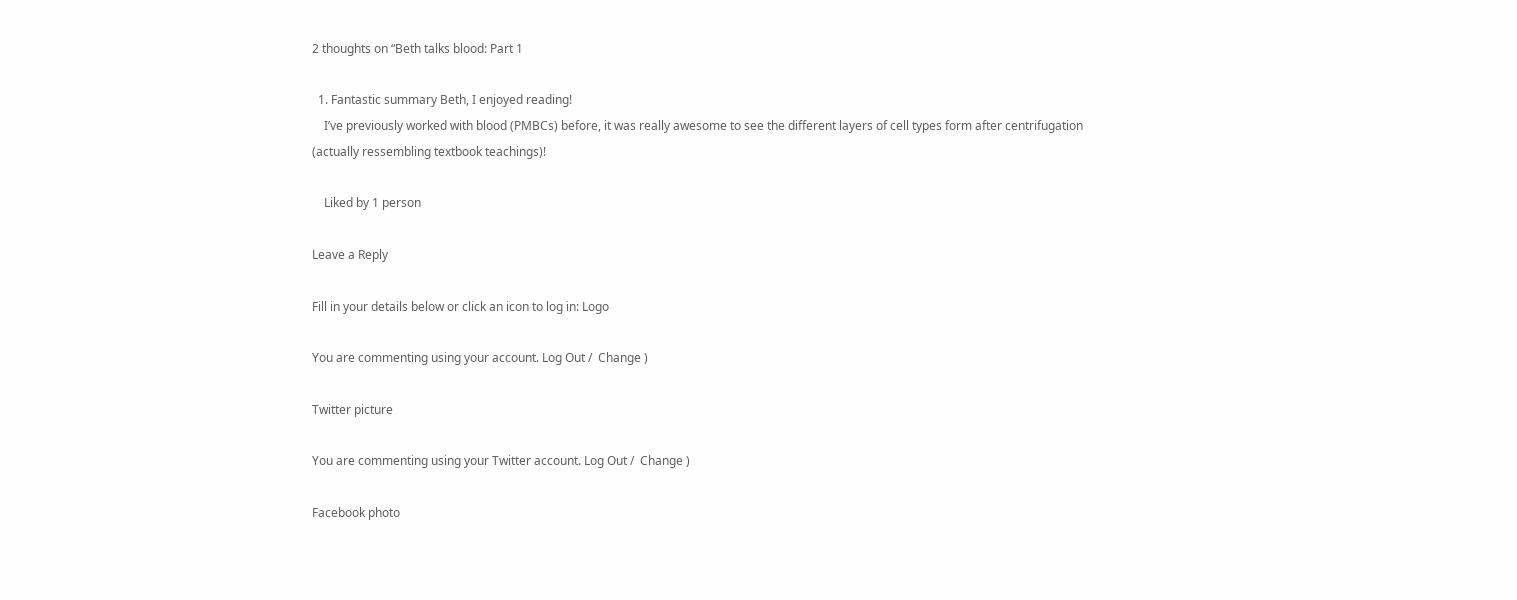2 thoughts on “Beth talks blood: Part 1

  1. Fantastic summary Beth, I enjoyed reading!
    I’ve previously worked with blood (PMBCs) before, it was really awesome to see the different layers of cell types form after centrifugation (actually ressembling textbook teachings)!

    Liked by 1 person

Leave a Reply

Fill in your details below or click an icon to log in: Logo

You are commenting using your account. Log Out /  Change )

Twitter picture

You are commenting using your Twitter account. Log Out /  Change )

Facebook photo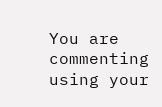You are commenting using your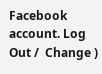Facebook account. Log Out /  Change )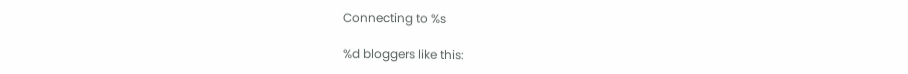Connecting to %s

%d bloggers like this: